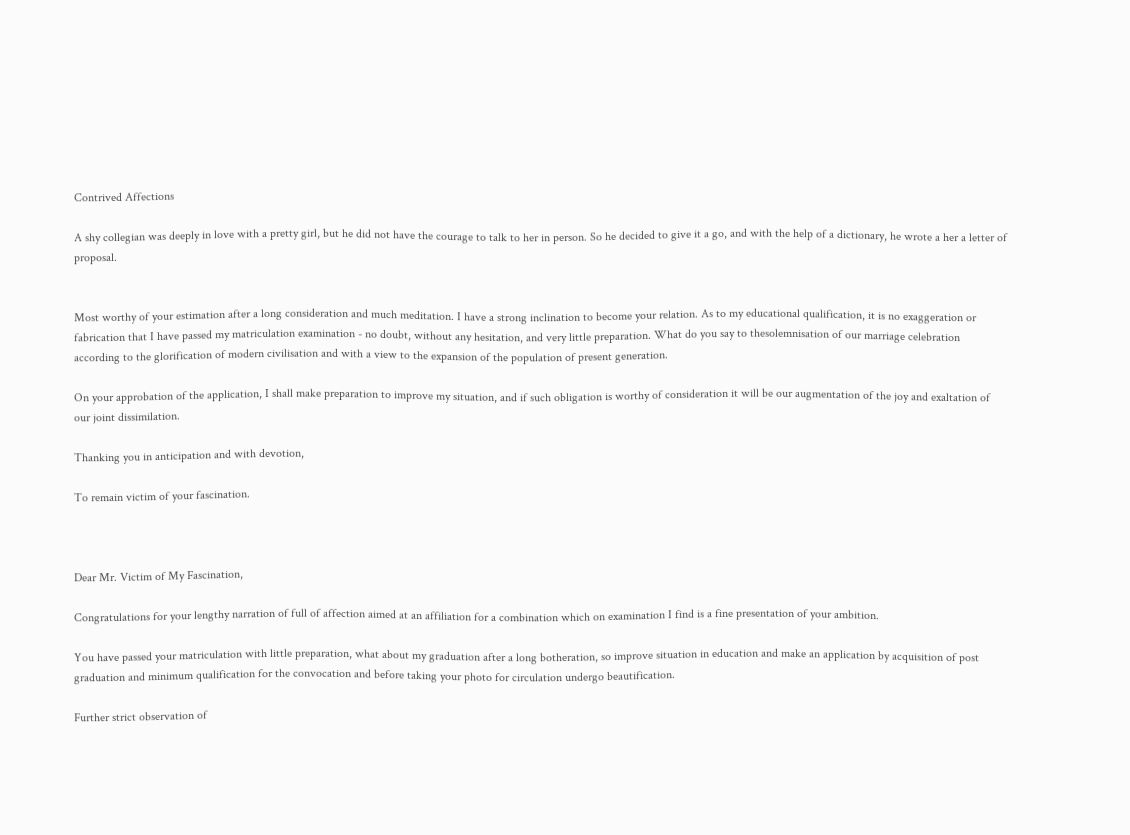Contrived Affections

A shy collegian was deeply in love with a pretty girl, but he did not have the courage to talk to her in person. So he decided to give it a go, and with the help of a dictionary, he wrote a her a letter of proposal.


Most worthy of your estimation after a long consideration and much meditation. I have a strong inclination to become your relation. As to my educational qualification, it is no exaggeration or fabrication that I have passed my matriculation examination - no doubt, without any hesitation, and very little preparation. What do you say to thesolemnisation of our marriage celebration according to the glorification of modern civilisation and with a view to the expansion of the population of present generation.

On your approbation of the application, I shall make preparation to improve my situation, and if such obligation is worthy of consideration it will be our augmentation of the joy and exaltation of our joint dissimilation.

Thanking you in anticipation and with devotion,

To remain victim of your fascination.



Dear Mr. Victim of My Fascination,

Congratulations for your lengthy narration of full of affection aimed at an affiliation for a combination which on examination I find is a fine presentation of your ambition.

You have passed your matriculation with little preparation, what about my graduation after a long botheration, so improve situation in education and make an application by acquisition of post graduation and minimum qualification for the convocation and before taking your photo for circulation undergo beautification.

Further strict observation of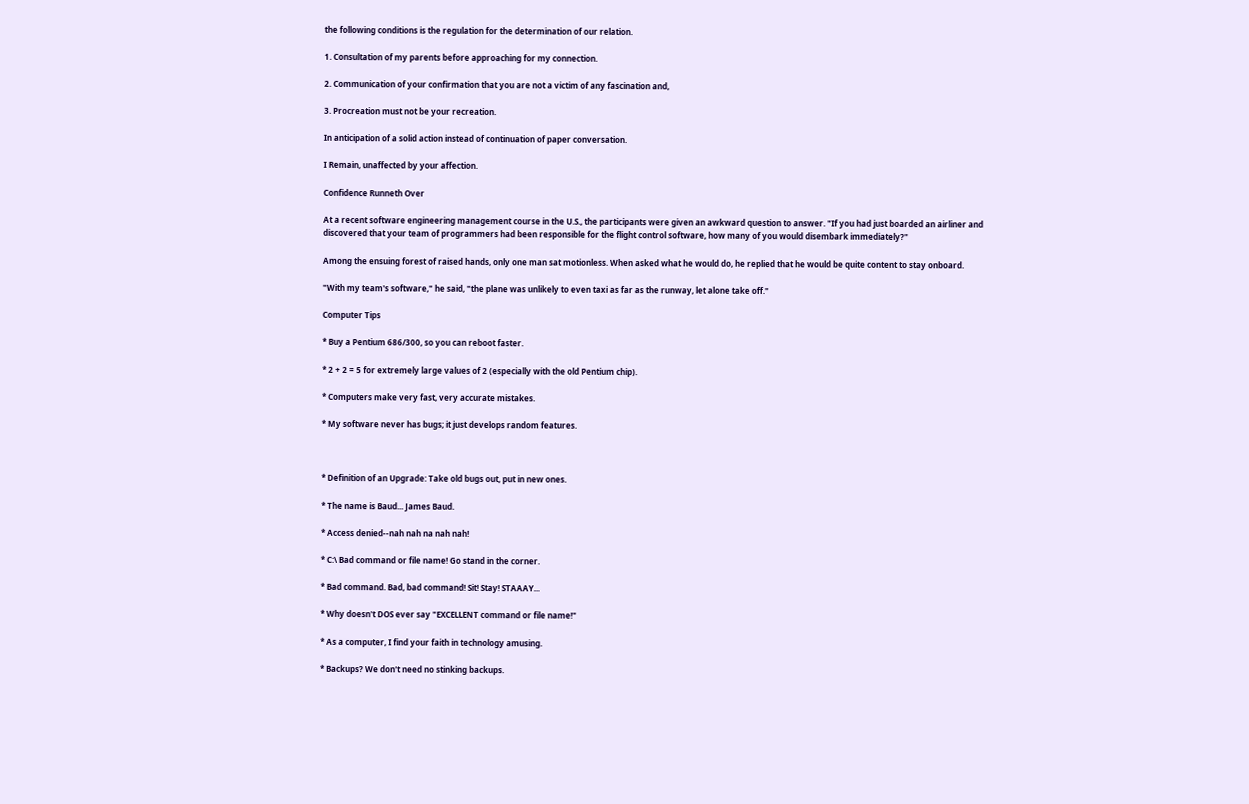the following conditions is the regulation for the determination of our relation.

1. Consultation of my parents before approaching for my connection.

2. Communication of your confirmation that you are not a victim of any fascination and,

3. Procreation must not be your recreation.

In anticipation of a solid action instead of continuation of paper conversation.

I Remain, unaffected by your affection.

Confidence Runneth Over

At a recent software engineering management course in the U.S., the participants were given an awkward question to answer. "If you had just boarded an airliner and discovered that your team of programmers had been responsible for the flight control software, how many of you would disembark immediately?"

Among the ensuing forest of raised hands, only one man sat motionless. When asked what he would do, he replied that he would be quite content to stay onboard.

"With my team's software," he said, "the plane was unlikely to even taxi as far as the runway, let alone take off."

Computer Tips

* Buy a Pentium 686/300, so you can reboot faster.

* 2 + 2 = 5 for extremely large values of 2 (especially with the old Pentium chip).

* Computers make very fast, very accurate mistakes.

* My software never has bugs; it just develops random features.



* Definition of an Upgrade: Take old bugs out, put in new ones.

* The name is Baud... James Baud.

* Access denied--nah nah na nah nah!

* C:\ Bad command or file name! Go stand in the corner.

* Bad command. Bad, bad command! Sit! Stay! STAAAY...

* Why doesn't DOS ever say "EXCELLENT command or file name!"

* As a computer, I find your faith in technology amusing.

* Backups? We don't need no stinking backups.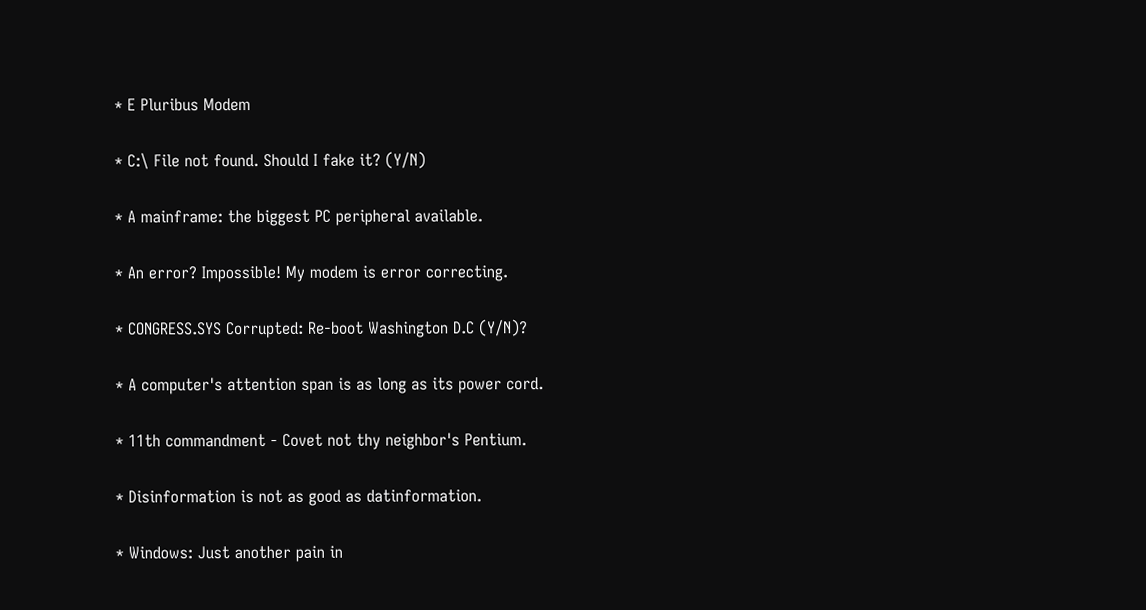* E Pluribus Modem

* C:\ File not found. Should I fake it? (Y/N)

* A mainframe: the biggest PC peripheral available.

* An error? Impossible! My modem is error correcting.

* CONGRESS.SYS Corrupted: Re-boot Washington D.C (Y/N)?

* A computer's attention span is as long as its power cord.

* 11th commandment - Covet not thy neighbor's Pentium.

* Disinformation is not as good as datinformation.

* Windows: Just another pain in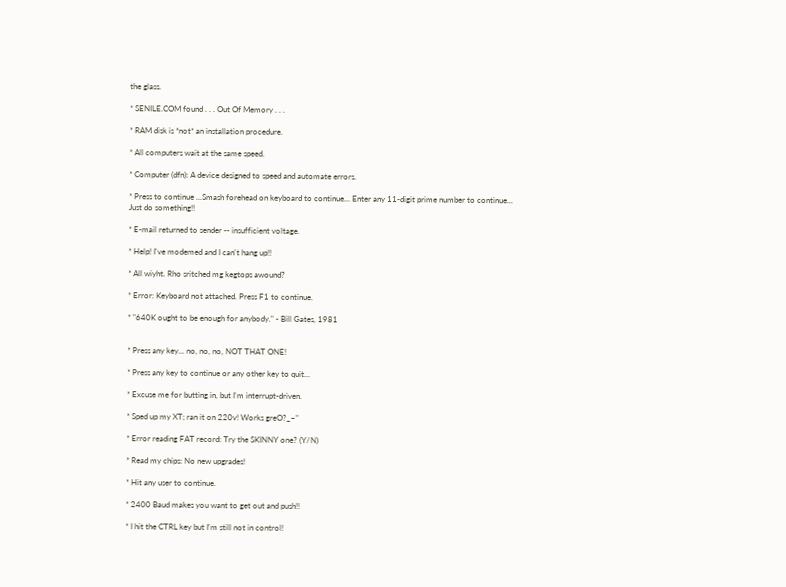the glass.

* SENILE.COM found . . . Out Of Memory . . .

* RAM disk is *not* an installation procedure.

* All computers wait at the same speed.

* Computer (dfn): A device designed to speed and automate errors.

* Press to continue ...Smash forehead on keyboard to continue... Enter any 11-digit prime number to continue... Just do something!!

* E-mail returned to sender -- insufficient voltage.

* Help! I've modemed and I can't hang up!!

* All wiyht. Rho sritched mg kegtops awound?

* Error: Keyboard not attached. Press F1 to continue.

* "640K ought to be enough for anybody." - Bill Gates, 1981


* Press any key... no, no, no, NOT THAT ONE!

* Press any key to continue or any other key to quit...

* Excuse me for butting in, but I'm interrupt-driven.

* Sped up my XT; ran it on 220v! Works greO?_~"

* Error reading FAT record: Try the SKINNY one? (Y/N)

* Read my chips: No new upgrades!

* Hit any user to continue.

* 2400 Baud makes you want to get out and push!!

* I hit the CTRL key but I'm still not in control!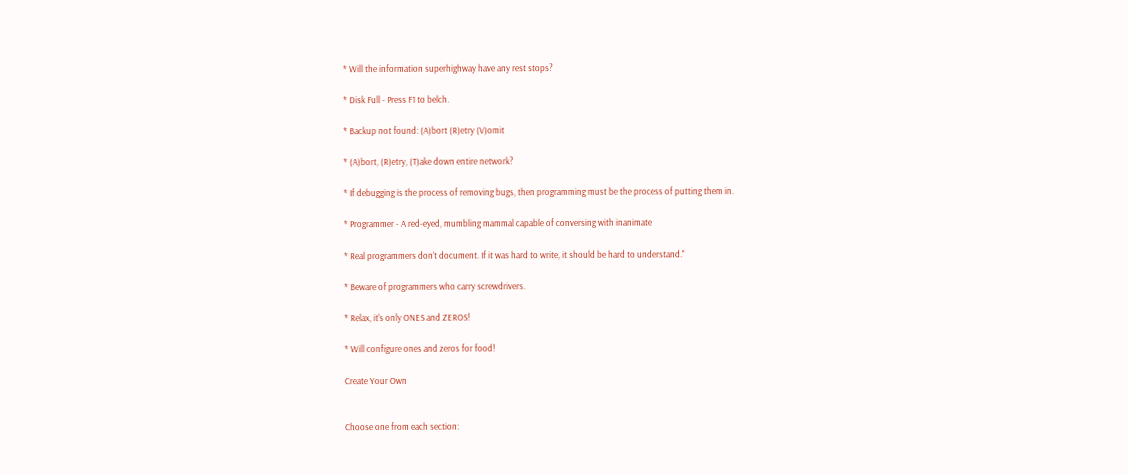* Will the information superhighway have any rest stops?

* Disk Full - Press F1 to belch.

* Backup not found: (A)bort (R)etry (V)omit

* (A)bort, (R)etry, (T)ake down entire network?

* If debugging is the process of removing bugs, then programming must be the process of putting them in.

* Programmer - A red-eyed, mumbling mammal capable of conversing with inanimate

* Real programmers don't document. If it was hard to write, it should be hard to understand."

* Beware of programmers who carry screwdrivers.

* Relax, it's only ONES and ZEROS!

* Will configure ones and zeros for food!

Create Your Own


Choose one from each section: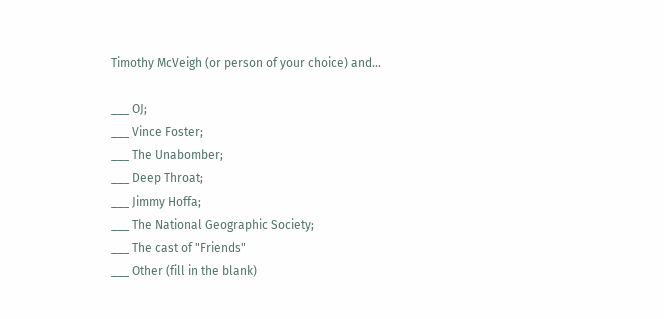Timothy McVeigh (or person of your choice) and...

___ OJ;
___ Vince Foster;
___ The Unabomber;
___ Deep Throat;
___ Jimmy Hoffa;
___ The National Geographic Society;
___ The cast of "Friends"
___ Other (fill in the blank)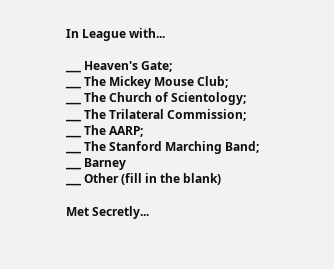In League with...

___ Heaven's Gate;
___ The Mickey Mouse Club;
___ The Church of Scientology;
___ The Trilateral Commission;
___ The AARP;
___ The Stanford Marching Band;
___ Barney
___ Other (fill in the blank)

Met Secretly...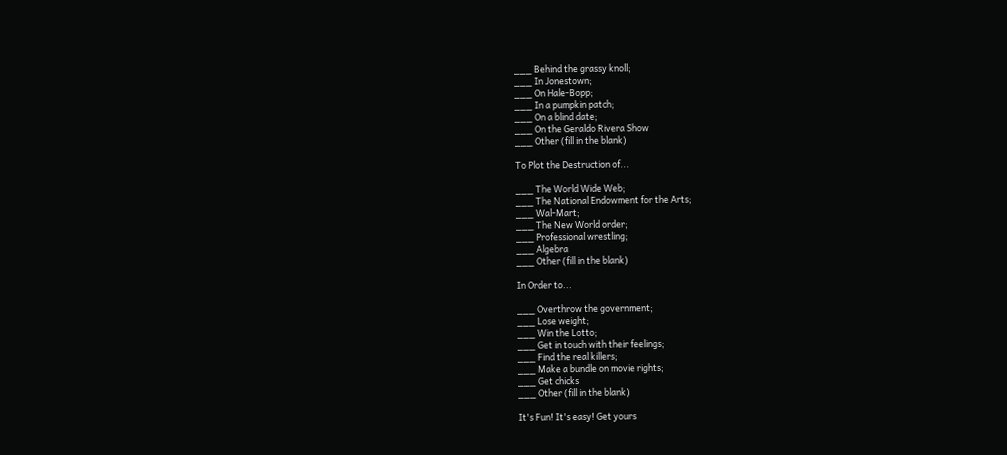___ Behind the grassy knoll;
___ In Jonestown;
___ On Hale-Bopp;
___ In a pumpkin patch;
___ On a blind date;
___ On the Geraldo Rivera Show
___ Other (fill in the blank)

To Plot the Destruction of...

___ The World Wide Web;
___ The National Endowment for the Arts;
___ Wal-Mart;
___ The New World order;
___ Professional wrestling;
___ Algebra
___ Other (fill in the blank)

In Order to...

___ Overthrow the government;
___ Lose weight;
___ Win the Lotto;
___ Get in touch with their feelings;
___ Find the real killers;
___ Make a bundle on movie rights;
___ Get chicks
___ Other (fill in the blank)

It's Fun! It's easy! Get yours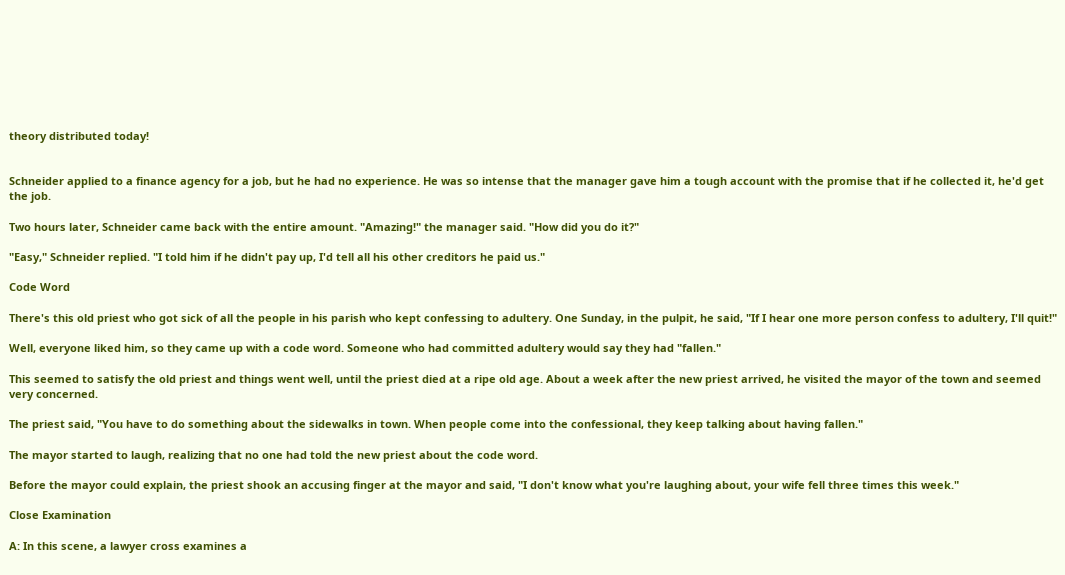theory distributed today!


Schneider applied to a finance agency for a job, but he had no experience. He was so intense that the manager gave him a tough account with the promise that if he collected it, he'd get the job.

Two hours later, Schneider came back with the entire amount. "Amazing!" the manager said. "How did you do it?"

"Easy," Schneider replied. "I told him if he didn't pay up, I'd tell all his other creditors he paid us."

Code Word

There's this old priest who got sick of all the people in his parish who kept confessing to adultery. One Sunday, in the pulpit, he said, "If I hear one more person confess to adultery, I'll quit!"

Well, everyone liked him, so they came up with a code word. Someone who had committed adultery would say they had "fallen."

This seemed to satisfy the old priest and things went well, until the priest died at a ripe old age. About a week after the new priest arrived, he visited the mayor of the town and seemed very concerned.

The priest said, "You have to do something about the sidewalks in town. When people come into the confessional, they keep talking about having fallen."

The mayor started to laugh, realizing that no one had told the new priest about the code word.

Before the mayor could explain, the priest shook an accusing finger at the mayor and said, "I don't know what you're laughing about, your wife fell three times this week."

Close Examination

A: In this scene, a lawyer cross examines a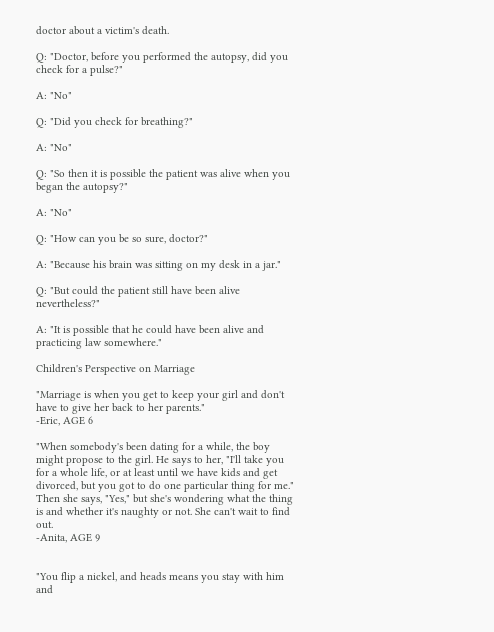doctor about a victim's death.

Q: "Doctor, before you performed the autopsy, did you check for a pulse?"

A: "No"

Q: "Did you check for breathing?"

A: "No"

Q: "So then it is possible the patient was alive when you began the autopsy?"

A: "No"

Q: "How can you be so sure, doctor?"

A: "Because his brain was sitting on my desk in a jar."

Q: "But could the patient still have been alive nevertheless?"

A: "It is possible that he could have been alive and practicing law somewhere."

Children's Perspective on Marriage

"Marriage is when you get to keep your girl and don't have to give her back to her parents."
-Eric, AGE 6

"When somebody's been dating for a while, the boy might propose to the girl. He says to her, "I'll take you for a whole life, or at least until we have kids and get divorced, but you got to do one particular thing for me." Then she says, "Yes," but she's wondering what the thing is and whether it's naughty or not. She can't wait to find out.
-Anita, AGE 9


"You flip a nickel, and heads means you stay with him and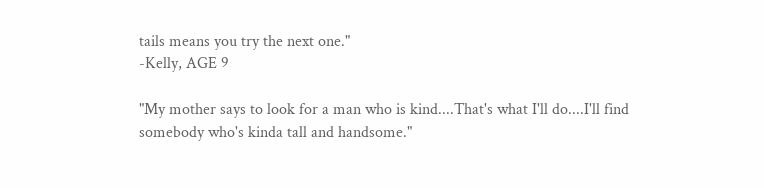tails means you try the next one."
-Kelly, AGE 9

"My mother says to look for a man who is kind....That's what I'll do....I'll find somebody who's kinda tall and handsome."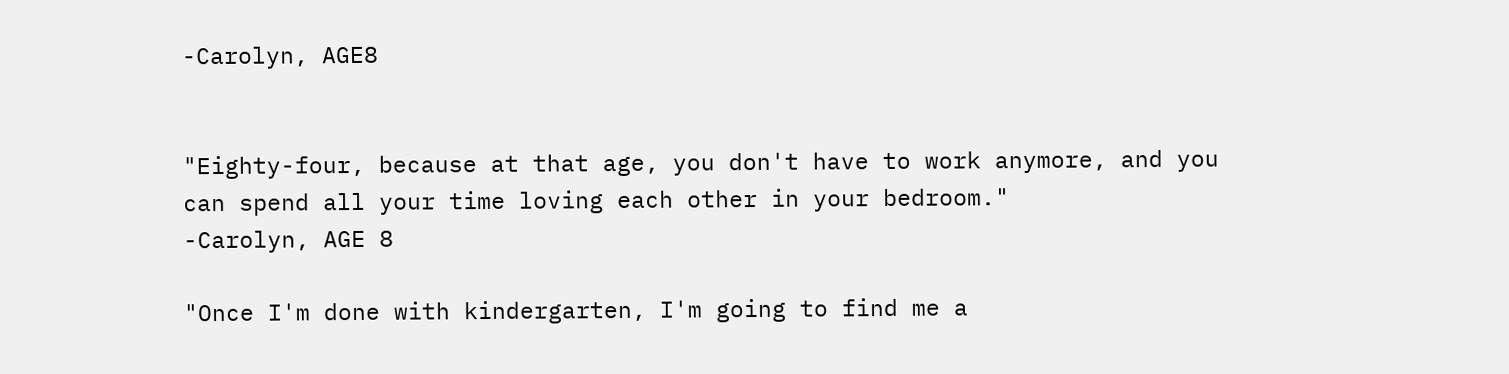-Carolyn, AGE8


"Eighty-four, because at that age, you don't have to work anymore, and you can spend all your time loving each other in your bedroom."
-Carolyn, AGE 8

"Once I'm done with kindergarten, I'm going to find me a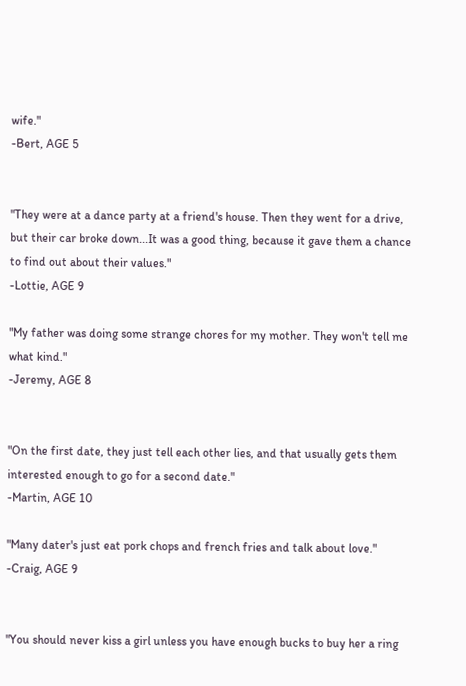wife."
-Bert, AGE 5


"They were at a dance party at a friend's house. Then they went for a drive, but their car broke down...It was a good thing, because it gave them a chance to find out about their values."
-Lottie, AGE 9

"My father was doing some strange chores for my mother. They won't tell me what kind."
-Jeremy, AGE 8


"On the first date, they just tell each other lies, and that usually gets them interested enough to go for a second date."
-Martin, AGE 10

"Many dater's just eat pork chops and french fries and talk about love."
-Craig, AGE 9


"You should never kiss a girl unless you have enough bucks to buy her a ring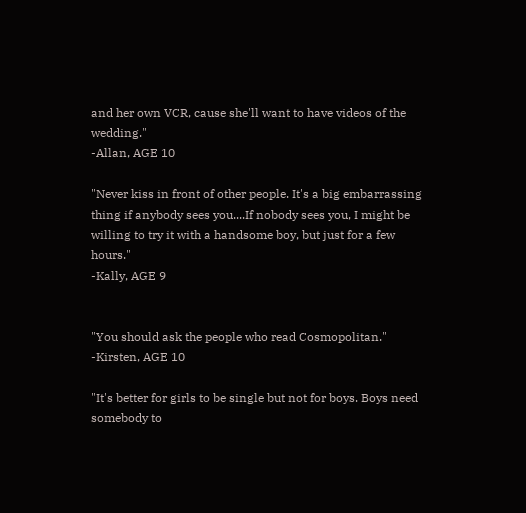and her own VCR, cause she'll want to have videos of the wedding."
-Allan, AGE 10

"Never kiss in front of other people. It's a big embarrassing thing if anybody sees you....If nobody sees you, I might be willing to try it with a handsome boy, but just for a few hours."
-Kally, AGE 9


"You should ask the people who read Cosmopolitan."
-Kirsten, AGE 10

"It's better for girls to be single but not for boys. Boys need somebody to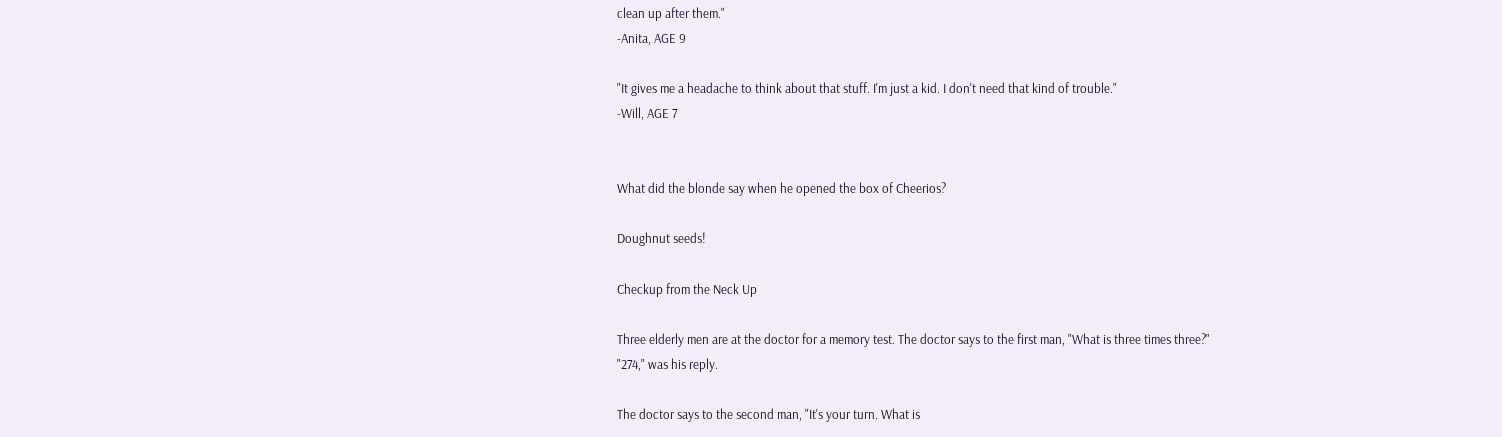clean up after them."
-Anita, AGE 9

"It gives me a headache to think about that stuff. I'm just a kid. I don't need that kind of trouble."
-Will, AGE 7


What did the blonde say when he opened the box of Cheerios?

Doughnut seeds!

Checkup from the Neck Up

Three elderly men are at the doctor for a memory test. The doctor says to the first man, "What is three times three?"
"274," was his reply.

The doctor says to the second man, "It's your turn. What is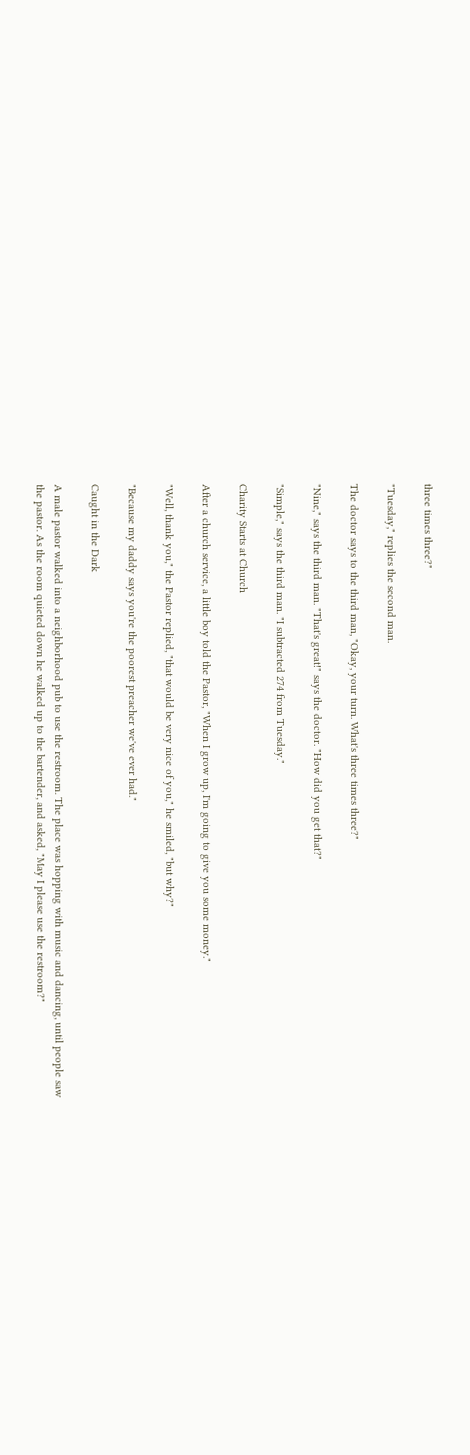three times three?"

"Tuesday," replies the second man.

The doctor says to the third man, "Okay, your turn. What's three times three?"

"Nine," says the third man. "That's great!" says the doctor. "How did you get that?"

"Simple," says the third man. "I subtracted 274 from Tuesday."

Charity Starts at Church

After a church service, a little boy told the Pastor, "When I grow up, I'm going to give you some money."

"Well, thank you," the Pastor replied, "that would be very nice of you," he smiled, "but why?"

"Because my daddy says you're the poorest preacher we've ever had."

Caught in the Dark

A male pastor walked into a neighborhood pub to use the restroom. The place was hopping with music and dancing, until people saw the pastor. As the room quieted down he walked up to the bartender, and asked, "May I please use the restroom?"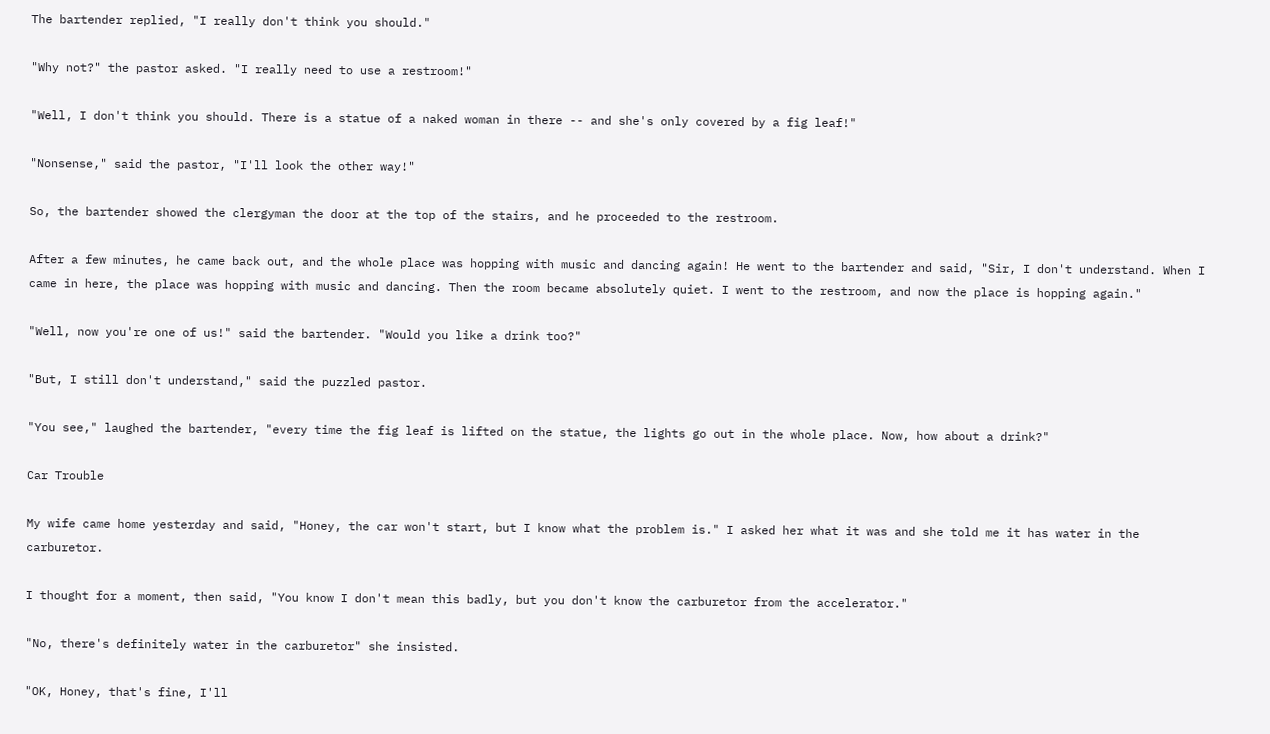The bartender replied, "I really don't think you should."

"Why not?" the pastor asked. "I really need to use a restroom!"

"Well, I don't think you should. There is a statue of a naked woman in there -- and she's only covered by a fig leaf!"

"Nonsense," said the pastor, "I'll look the other way!"

So, the bartender showed the clergyman the door at the top of the stairs, and he proceeded to the restroom.

After a few minutes, he came back out, and the whole place was hopping with music and dancing again! He went to the bartender and said, "Sir, I don't understand. When I came in here, the place was hopping with music and dancing. Then the room became absolutely quiet. I went to the restroom, and now the place is hopping again."

"Well, now you're one of us!" said the bartender. "Would you like a drink too?"

"But, I still don't understand," said the puzzled pastor.

"You see," laughed the bartender, "every time the fig leaf is lifted on the statue, the lights go out in the whole place. Now, how about a drink?"

Car Trouble

My wife came home yesterday and said, "Honey, the car won't start, but I know what the problem is." I asked her what it was and she told me it has water in the carburetor.

I thought for a moment, then said, "You know I don't mean this badly, but you don't know the carburetor from the accelerator."

"No, there's definitely water in the carburetor" she insisted.

"OK, Honey, that's fine, I'll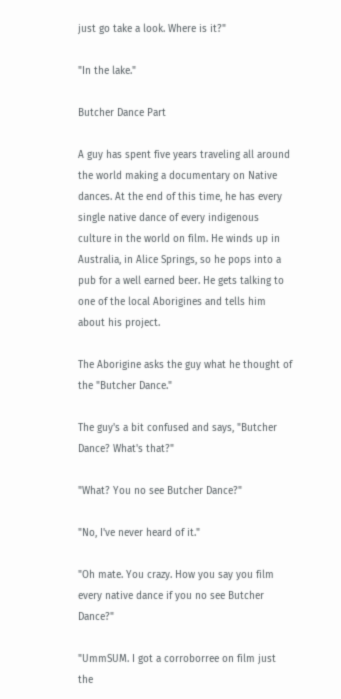just go take a look. Where is it?"

"In the lake."

Butcher Dance Part

A guy has spent five years traveling all around the world making a documentary on Native dances. At the end of this time, he has every single native dance of every indigenous culture in the world on film. He winds up in Australia, in Alice Springs, so he pops into a pub for a well earned beer. He gets talking to one of the local Aborigines and tells him about his project.

The Aborigine asks the guy what he thought of the "Butcher Dance."

The guy's a bit confused and says, "Butcher Dance? What's that?"

"What? You no see Butcher Dance?"

"No, I've never heard of it."

"Oh mate. You crazy. How you say you film every native dance if you no see Butcher Dance?"

"UmmSUM. I got a corroborree on film just the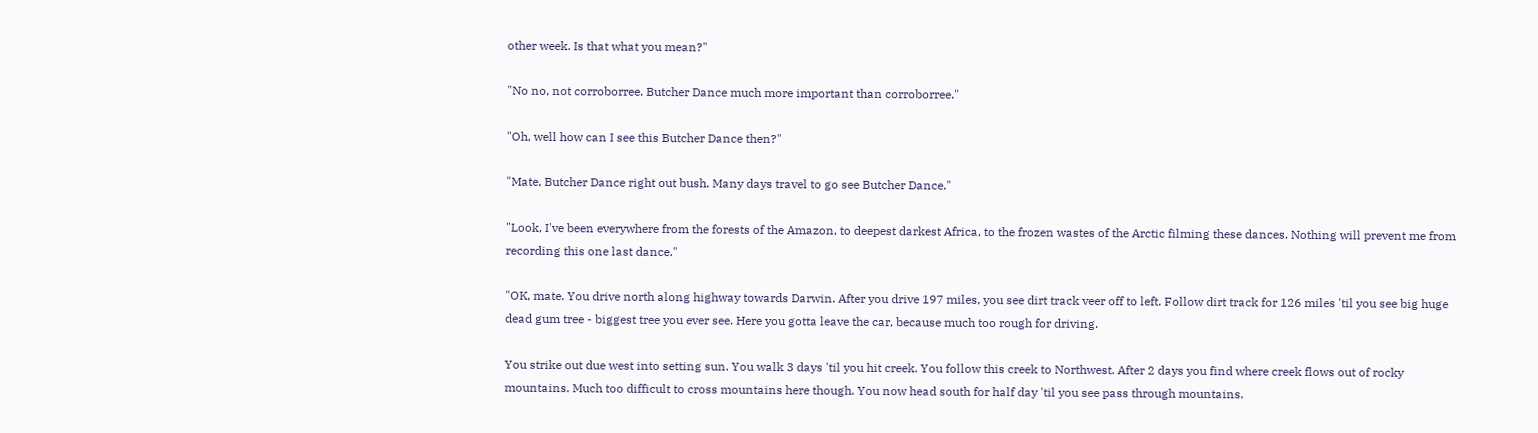other week. Is that what you mean?"

"No no, not corroborree. Butcher Dance much more important than corroborree."

"Oh, well how can I see this Butcher Dance then?"

"Mate, Butcher Dance right out bush. Many days travel to go see Butcher Dance."

"Look, I've been everywhere from the forests of the Amazon, to deepest darkest Africa, to the frozen wastes of the Arctic filming these dances. Nothing will prevent me from recording this one last dance."

"OK, mate. You drive north along highway towards Darwin. After you drive 197 miles, you see dirt track veer off to left. Follow dirt track for 126 miles 'til you see big huge dead gum tree - biggest tree you ever see. Here you gotta leave the car, because much too rough for driving.

You strike out due west into setting sun. You walk 3 days 'til you hit creek. You follow this creek to Northwest. After 2 days you find where creek flows out of rocky mountains. Much too difficult to cross mountains here though. You now head south for half day 'til you see pass through mountains.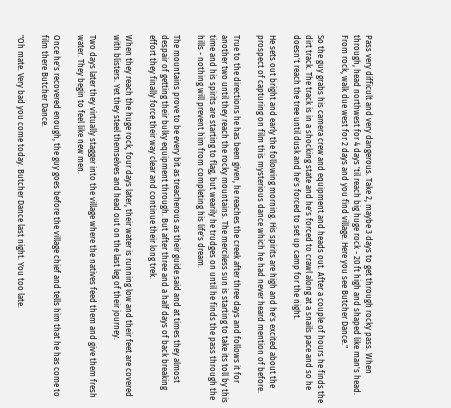Pass very difficult and very dangerous. Take 2, maybe 3 days to get through rocky pass. When through, head northwest for 4 days 'til reach big huge rock - 20 ft high and shaped like man's head. From rock, walk due west for 2 days and you find village. Here you see Butcher Dance."

So the guy grabs his camera crew and equipment and heads out. After a couple of hours he finds the dirt track. The track is in a shocking state and he's forced to crawl along at a snails pace and so he doesn't reach the tree until dusk and he's forced to set up camp for the night.

He sets out bright and early the following morning. His spirits are high and he's excited about the prospect of capturing on film this mysterious dance which he had never heard mention of before.

True to the directions he has been given, he reaches the creek after three days and follows it for another two until they reach the rocky mountains. The merciless sun is starting to take its toll by this time and his spirits are starting to flag, but wearily he trudges on until he finds the pass through the hills - nothing will prevent him from completing his life's dream.

The mountains prove to be every bit as treacherous as their guide said and at times they almost despair of getting their bulky equipment through. But after three and a half days of back breaking effort they finally force their way clear and continue their long trek.

When they reach the huge rock, four days later, their water is running low and their feet are covered with blisters. Yet they steel themselves and head out on the last leg of their journey.

Two days later they virtually stagger into the village where the natives feed them and give them fresh water. They begin to feel like new men.

Once he's recovered enough, the guy goes before the village chief and tells him that he has come to film there Butcher Dance.

"Oh mate. Very bad you come today. Butcher Dance last night. You too late.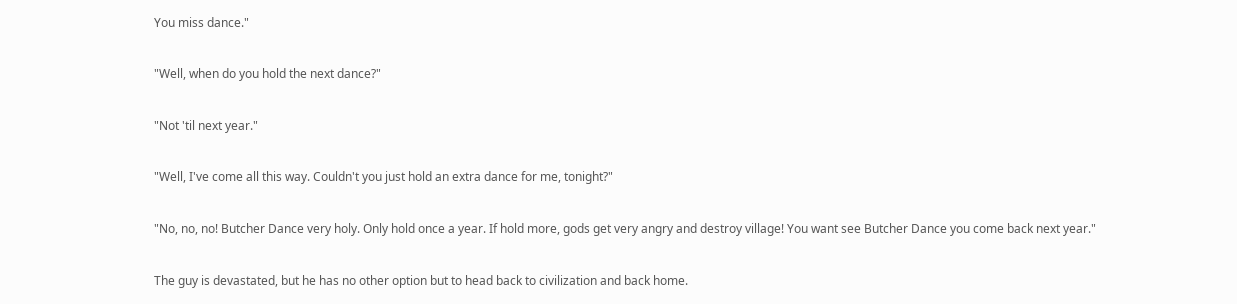You miss dance."

"Well, when do you hold the next dance?"

"Not 'til next year."

"Well, I've come all this way. Couldn't you just hold an extra dance for me, tonight?"

"No, no, no! Butcher Dance very holy. Only hold once a year. If hold more, gods get very angry and destroy village! You want see Butcher Dance you come back next year."

The guy is devastated, but he has no other option but to head back to civilization and back home.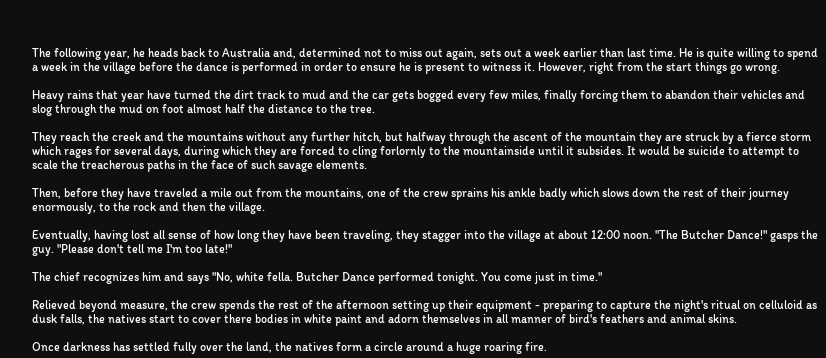The following year, he heads back to Australia and, determined not to miss out again, sets out a week earlier than last time. He is quite willing to spend a week in the village before the dance is performed in order to ensure he is present to witness it. However, right from the start things go wrong.

Heavy rains that year have turned the dirt track to mud and the car gets bogged every few miles, finally forcing them to abandon their vehicles and slog through the mud on foot almost half the distance to the tree.

They reach the creek and the mountains without any further hitch, but halfway through the ascent of the mountain they are struck by a fierce storm which rages for several days, during which they are forced to cling forlornly to the mountainside until it subsides. It would be suicide to attempt to scale the treacherous paths in the face of such savage elements.

Then, before they have traveled a mile out from the mountains, one of the crew sprains his ankle badly which slows down the rest of their journey enormously, to the rock and then the village.

Eventually, having lost all sense of how long they have been traveling, they stagger into the village at about 12:00 noon. "The Butcher Dance!" gasps the guy. "Please don't tell me I'm too late!"

The chief recognizes him and says "No, white fella. Butcher Dance performed tonight. You come just in time."

Relieved beyond measure, the crew spends the rest of the afternoon setting up their equipment - preparing to capture the night's ritual on celluloid as dusk falls, the natives start to cover there bodies in white paint and adorn themselves in all manner of bird's feathers and animal skins.

Once darkness has settled fully over the land, the natives form a circle around a huge roaring fire.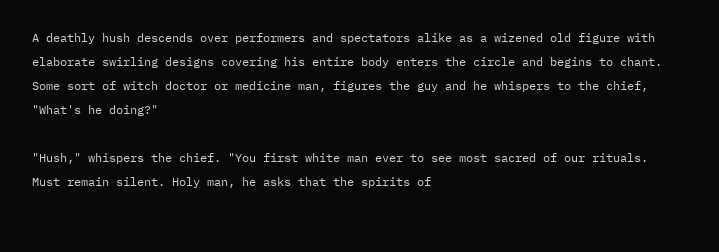A deathly hush descends over performers and spectators alike as a wizened old figure with elaborate swirling designs covering his entire body enters the circle and begins to chant. Some sort of witch doctor or medicine man, figures the guy and he whispers to the chief, "What's he doing?"

"Hush," whispers the chief. "You first white man ever to see most sacred of our rituals. Must remain silent. Holy man, he asks that the spirits of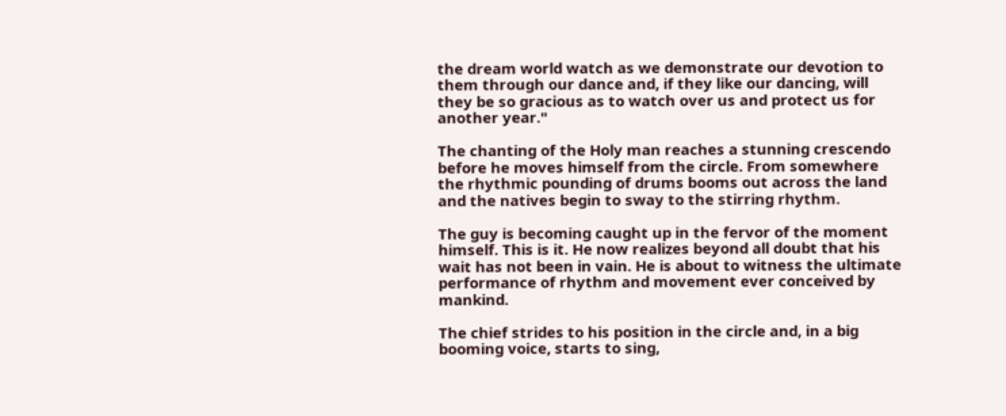the dream world watch as we demonstrate our devotion to them through our dance and, if they like our dancing, will they be so gracious as to watch over us and protect us for another year."

The chanting of the Holy man reaches a stunning crescendo before he moves himself from the circle. From somewhere the rhythmic pounding of drums booms out across the land and the natives begin to sway to the stirring rhythm.

The guy is becoming caught up in the fervor of the moment himself. This is it. He now realizes beyond all doubt that his wait has not been in vain. He is about to witness the ultimate performance of rhythm and movement ever conceived by mankind.

The chief strides to his position in the circle and, in a big booming voice, starts to sing,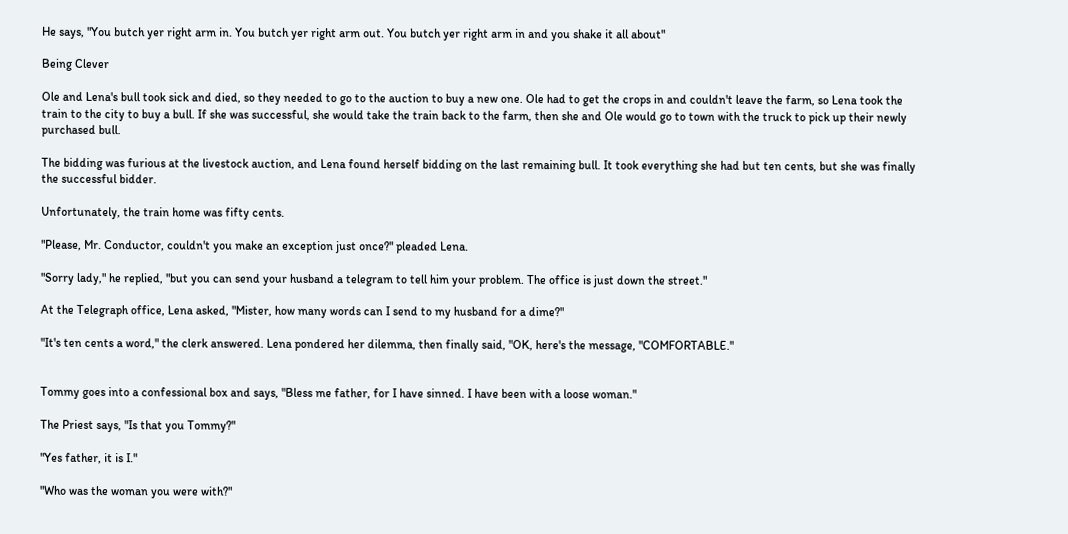He says, "You butch yer right arm in. You butch yer right arm out. You butch yer right arm in and you shake it all about"

Being Clever

Ole and Lena's bull took sick and died, so they needed to go to the auction to buy a new one. Ole had to get the crops in and couldn't leave the farm, so Lena took the train to the city to buy a bull. If she was successful, she would take the train back to the farm, then she and Ole would go to town with the truck to pick up their newly purchased bull.

The bidding was furious at the livestock auction, and Lena found herself bidding on the last remaining bull. It took everything she had but ten cents, but she was finally the successful bidder.

Unfortunately, the train home was fifty cents.

"Please, Mr. Conductor, couldn't you make an exception just once?" pleaded Lena.

"Sorry lady," he replied, "but you can send your husband a telegram to tell him your problem. The office is just down the street."

At the Telegraph office, Lena asked, "Mister, how many words can I send to my husband for a dime?"

"It's ten cents a word," the clerk answered. Lena pondered her dilemma, then finally said, "OK, here's the message, "COMFORTABLE."


Tommy goes into a confessional box and says, "Bless me father, for I have sinned. I have been with a loose woman."

The Priest says, "Is that you Tommy?"

"Yes father, it is I."

"Who was the woman you were with?"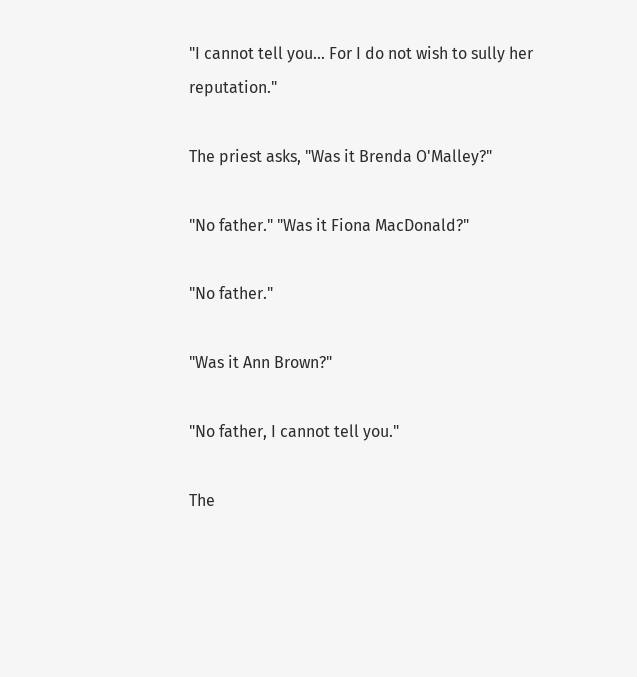"I cannot tell you... For I do not wish to sully her reputation."

The priest asks, "Was it Brenda O'Malley?"

"No father." "Was it Fiona MacDonald?"

"No father."

"Was it Ann Brown?"

"No father, I cannot tell you."

The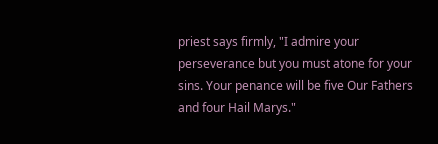priest says firmly, "I admire your perseverance but you must atone for your sins. Your penance will be five Our Fathers and four Hail Marys."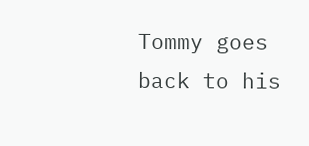Tommy goes back to his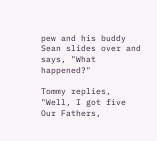pew and his buddy Sean slides over and says, "What happened?"

Tommy replies, "Well, I got five Our Fathers,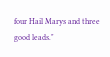four Hail Marys and three good leads."